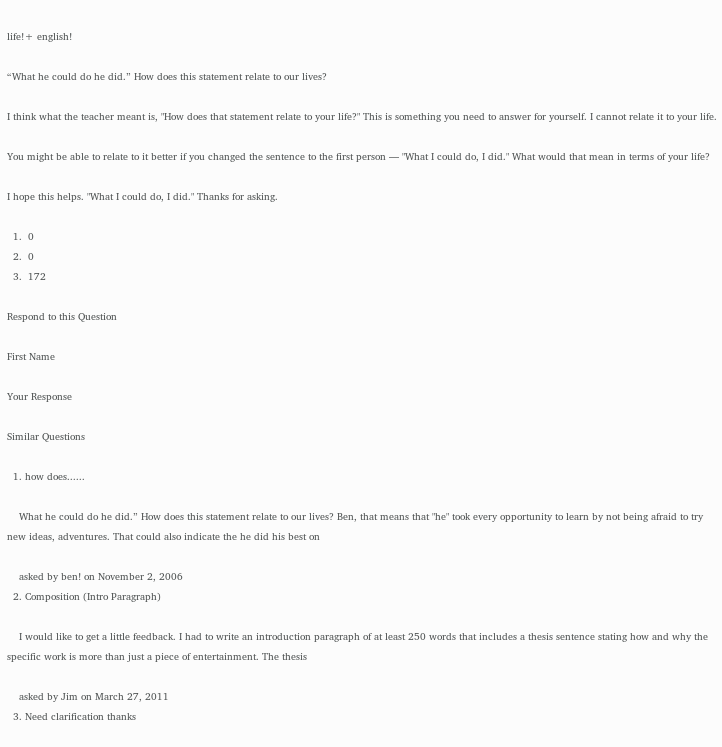life!+ english!

“What he could do he did.” How does this statement relate to our lives?

I think what the teacher meant is, "How does that statement relate to your life?" This is something you need to answer for yourself. I cannot relate it to your life.

You might be able to relate to it better if you changed the sentence to the first person — "What I could do, I did." What would that mean in terms of your life?

I hope this helps. "What I could do, I did." Thanks for asking.

  1.  0
  2.  0
  3.  172

Respond to this Question

First Name

Your Response

Similar Questions

  1. how does......

    What he could do he did.” How does this statement relate to our lives? Ben, that means that "he" took every opportunity to learn by not being afraid to try new ideas, adventures. That could also indicate the he did his best on

    asked by ben! on November 2, 2006
  2. Composition (Intro Paragraph)

    I would like to get a little feedback. I had to write an introduction paragraph of at least 250 words that includes a thesis sentence stating how and why the specific work is more than just a piece of entertainment. The thesis

    asked by Jim on March 27, 2011
  3. Need clarification thanks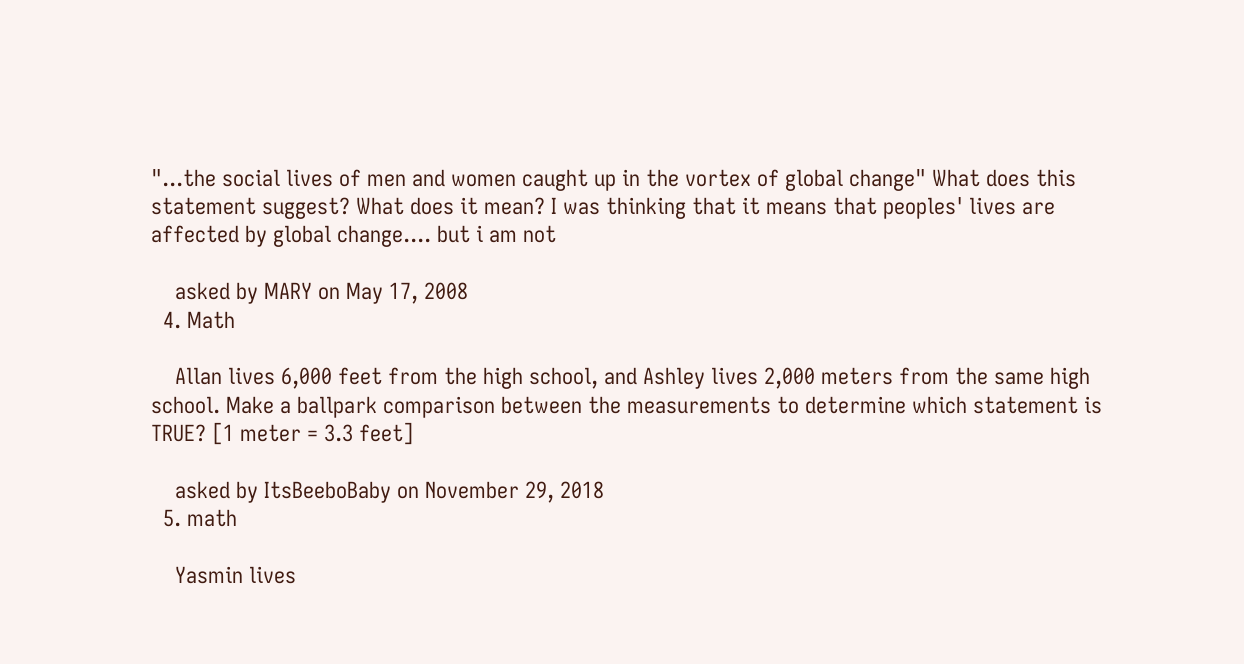"...the social lives of men and women caught up in the vortex of global change" What does this statement suggest? What does it mean? I was thinking that it means that peoples' lives are affected by global change.... but i am not

    asked by MARY on May 17, 2008
  4. Math

    Allan lives 6,000 feet from the high school, and Ashley lives 2,000 meters from the same high school. Make a ballpark comparison between the measurements to determine which statement is TRUE? [1 meter = 3.3 feet]

    asked by ItsBeeboBaby on November 29, 2018
  5. math

    Yasmin lives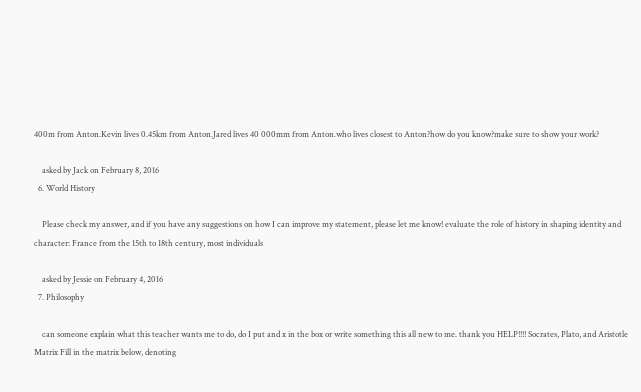400m from Anton.Kevin lives 0.45km from Anton.Jared lives 40 000mm from Anton.who lives closest to Anton?how do you know?make sure to show your work?

    asked by Jack on February 8, 2016
  6. World History

    Please check my answer, and if you have any suggestions on how I can improve my statement, please let me know! evaluate the role of history in shaping identity and character: France from the 15th to 18th century, most individuals

    asked by Jessie on February 4, 2016
  7. Philosophy

    can someone explain what this teacher wants me to do, do I put and x in the box or write something this all new to me. thank you HELP!!!! Socrates, Plato, and Aristotle Matrix Fill in the matrix below, denoting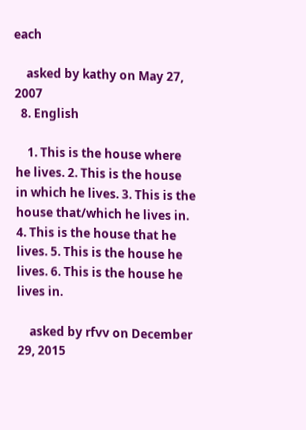each

    asked by kathy on May 27, 2007
  8. English

    1. This is the house where he lives. 2. This is the house in which he lives. 3. This is the house that/which he lives in. 4. This is the house that he lives. 5. This is the house he lives. 6. This is the house he lives in.

    asked by rfvv on December 29, 2015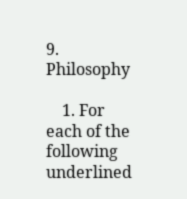9. Philosophy

    1. For each of the following underlined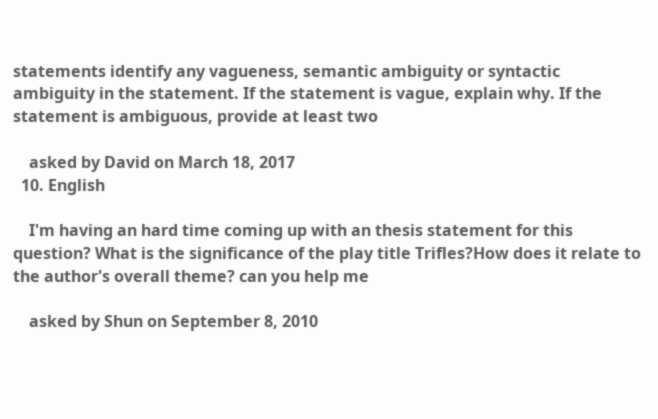statements identify any vagueness, semantic ambiguity or syntactic ambiguity in the statement. If the statement is vague, explain why. If the statement is ambiguous, provide at least two

    asked by David on March 18, 2017
  10. English

    I'm having an hard time coming up with an thesis statement for this question? What is the significance of the play title Trifles?How does it relate to the author's overall theme? can you help me

    asked by Shun on September 8, 2010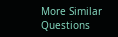More Similar Questions